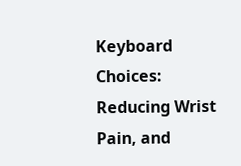Keyboard Choices: Reducing Wrist Pain, and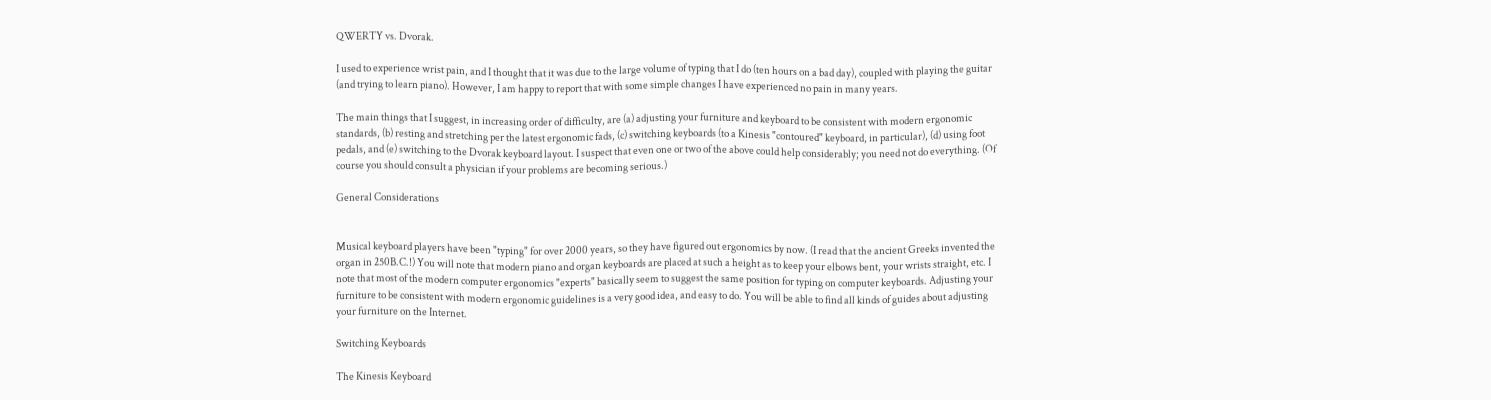QWERTY vs. Dvorak.

I used to experience wrist pain, and I thought that it was due to the large volume of typing that I do (ten hours on a bad day), coupled with playing the guitar (and trying to learn piano). However, I am happy to report that with some simple changes I have experienced no pain in many years.

The main things that I suggest, in increasing order of difficulty, are (a) adjusting your furniture and keyboard to be consistent with modern ergonomic standards, (b) resting and stretching per the latest ergonomic fads, (c) switching keyboards (to a Kinesis "contoured" keyboard, in particular), (d) using foot pedals, and (e) switching to the Dvorak keyboard layout. I suspect that even one or two of the above could help considerably; you need not do everything. (Of course you should consult a physician if your problems are becoming serious.)

General Considerations


Musical keyboard players have been "typing" for over 2000 years, so they have figured out ergonomics by now. (I read that the ancient Greeks invented the organ in 250B.C.!) You will note that modern piano and organ keyboards are placed at such a height as to keep your elbows bent, your wrists straight, etc. I note that most of the modern computer ergonomics "experts" basically seem to suggest the same position for typing on computer keyboards. Adjusting your furniture to be consistent with modern ergonomic guidelines is a very good idea, and easy to do. You will be able to find all kinds of guides about adjusting your furniture on the Internet.

Switching Keyboards

The Kinesis Keyboard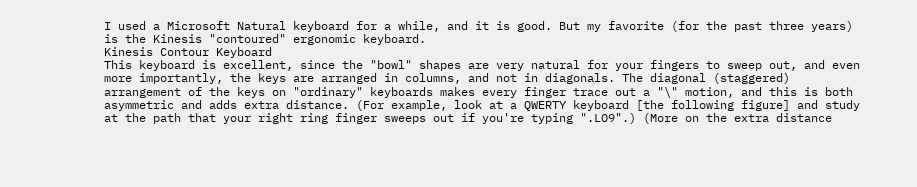I used a Microsoft Natural keyboard for a while, and it is good. But my favorite (for the past three years) is the Kinesis "contoured" ergonomic keyboard.
Kinesis Contour Keyboard
This keyboard is excellent, since the "bowl" shapes are very natural for your fingers to sweep out, and even more importantly, the keys are arranged in columns, and not in diagonals. The diagonal (staggered) arrangement of the keys on "ordinary" keyboards makes every finger trace out a "\" motion, and this is both asymmetric and adds extra distance. (For example, look at a QWERTY keyboard [the following figure] and study at the path that your right ring finger sweeps out if you're typing ".LO9".) (More on the extra distance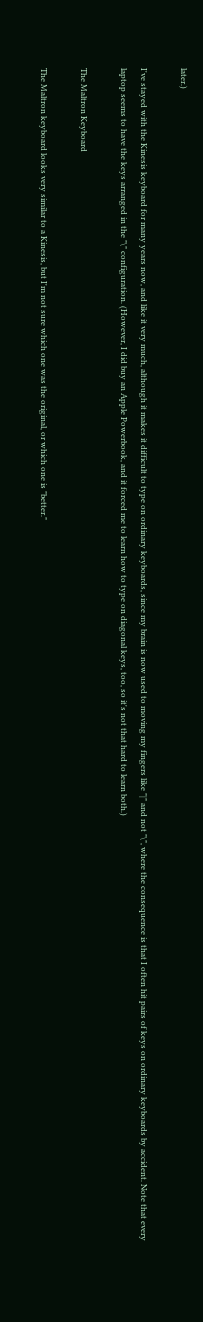later.)

I've stayed with the Kinesis keyboard for many years now, and like it very much, although it makes it difficult to type on ordinary keyboards, since my brain is now used to moving my fingers like "|" and not "\", where the consequence is that I often hit pairs of keys on ordinary keyboards by accident. Note that every laptop seems to have the keys arranged in the "\" configuration. (However, I did buy an Apple Powerbook, and it forced me to learn how to type on diagonal keys, too, so it's not that hard to learn both.)

The Maltron Keyboard

The Maltron keyboard looks very similar to a Kinesis, but I'm not sure which one was the original, or which one is "better."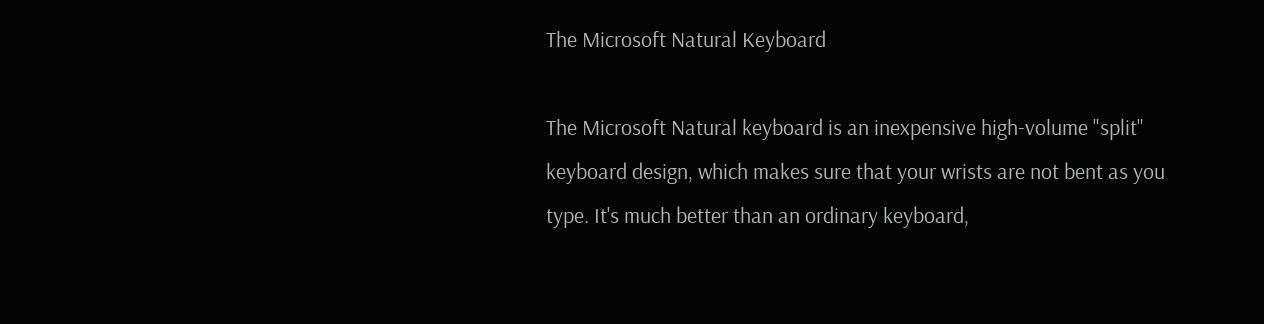The Microsoft Natural Keyboard

The Microsoft Natural keyboard is an inexpensive high-volume "split" keyboard design, which makes sure that your wrists are not bent as you type. It's much better than an ordinary keyboard,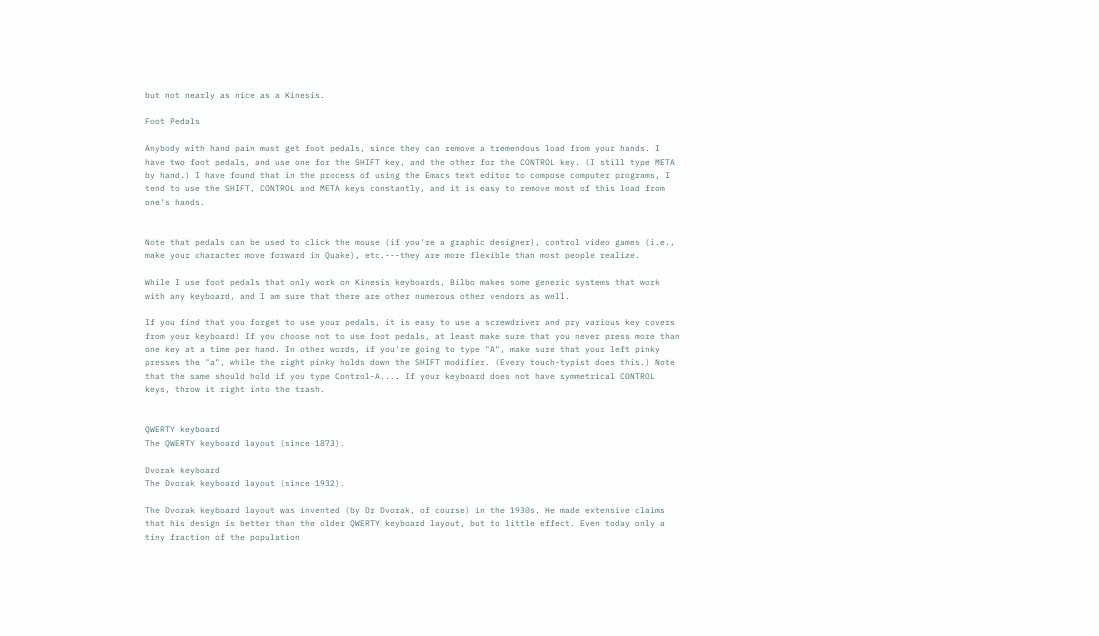but not nearly as nice as a Kinesis.

Foot Pedals

Anybody with hand pain must get foot pedals, since they can remove a tremendous load from your hands. I have two foot pedals, and use one for the SHIFT key, and the other for the CONTROL key. (I still type META by hand.) I have found that in the process of using the Emacs text editor to compose computer programs, I tend to use the SHIFT, CONTROL and META keys constantly, and it is easy to remove most of this load from one's hands.


Note that pedals can be used to click the mouse (if you're a graphic designer), control video games (i.e., make your character move forward in Quake), etc.---they are more flexible than most people realize.

While I use foot pedals that only work on Kinesis keyboards, Bilbo makes some generic systems that work with any keyboard, and I am sure that there are other numerous other vendors as well.

If you find that you forget to use your pedals, it is easy to use a screwdriver and pry various key covers from your keyboard! If you choose not to use foot pedals, at least make sure that you never press more than one key at a time per hand. In other words, if you're going to type "A", make sure that your left pinky presses the "a", while the right pinky holds down the SHIFT modifier. (Every touch-typist does this.) Note that the same should hold if you type Control-A.... If your keyboard does not have symmetrical CONTROL keys, throw it right into the trash.


QWERTY keyboard
The QWERTY keyboard layout (since 1873).

Dvorak keyboard
The Dvorak keyboard layout (since 1932).

The Dvorak keyboard layout was invented (by Dr Dvorak, of course) in the 1930s. He made extensive claims that his design is better than the older QWERTY keyboard layout, but to little effect. Even today only a tiny fraction of the population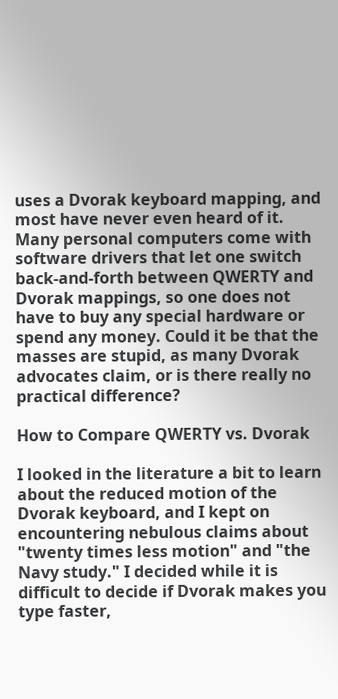uses a Dvorak keyboard mapping, and most have never even heard of it. Many personal computers come with software drivers that let one switch back-and-forth between QWERTY and Dvorak mappings, so one does not have to buy any special hardware or spend any money. Could it be that the masses are stupid, as many Dvorak advocates claim, or is there really no practical difference?

How to Compare QWERTY vs. Dvorak

I looked in the literature a bit to learn about the reduced motion of the Dvorak keyboard, and I kept on encountering nebulous claims about "twenty times less motion" and "the Navy study." I decided while it is difficult to decide if Dvorak makes you type faster,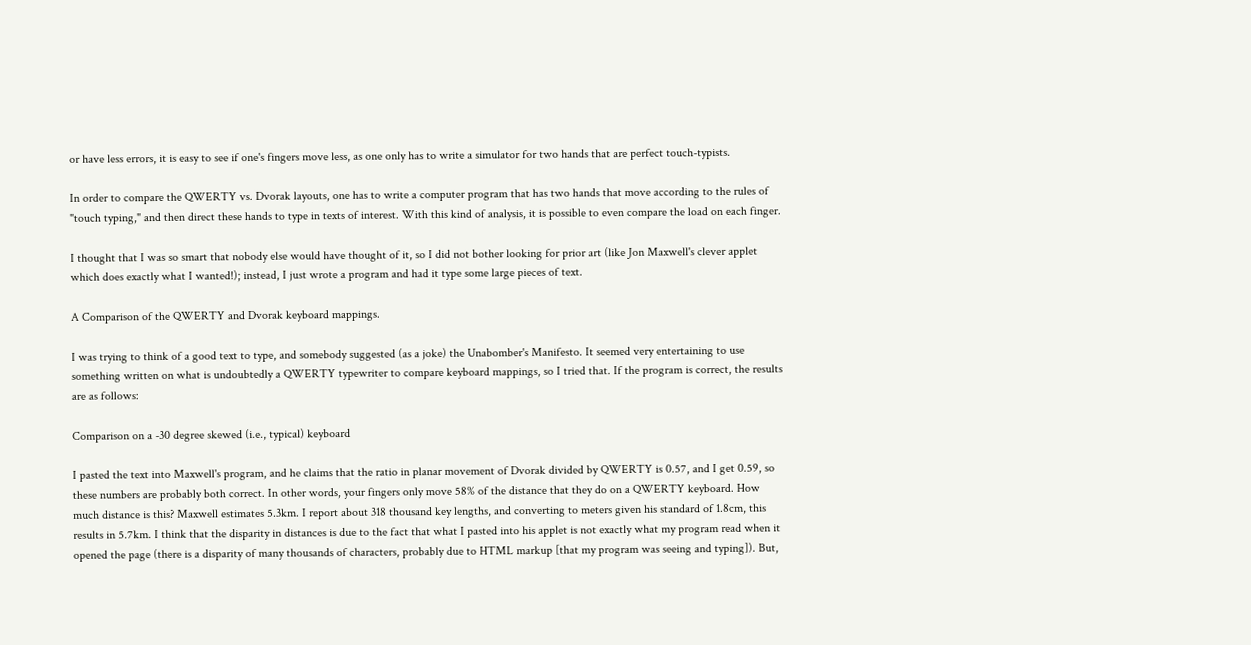or have less errors, it is easy to see if one's fingers move less, as one only has to write a simulator for two hands that are perfect touch-typists.

In order to compare the QWERTY vs. Dvorak layouts, one has to write a computer program that has two hands that move according to the rules of "touch typing," and then direct these hands to type in texts of interest. With this kind of analysis, it is possible to even compare the load on each finger.

I thought that I was so smart that nobody else would have thought of it, so I did not bother looking for prior art (like Jon Maxwell's clever applet which does exactly what I wanted!); instead, I just wrote a program and had it type some large pieces of text.

A Comparison of the QWERTY and Dvorak keyboard mappings.

I was trying to think of a good text to type, and somebody suggested (as a joke) the Unabomber's Manifesto. It seemed very entertaining to use something written on what is undoubtedly a QWERTY typewriter to compare keyboard mappings, so I tried that. If the program is correct, the results are as follows:

Comparison on a -30 degree skewed (i.e., typical) keyboard

I pasted the text into Maxwell's program, and he claims that the ratio in planar movement of Dvorak divided by QWERTY is 0.57, and I get 0.59, so these numbers are probably both correct. In other words, your fingers only move 58% of the distance that they do on a QWERTY keyboard. How much distance is this? Maxwell estimates 5.3km. I report about 318 thousand key lengths, and converting to meters given his standard of 1.8cm, this results in 5.7km. I think that the disparity in distances is due to the fact that what I pasted into his applet is not exactly what my program read when it opened the page (there is a disparity of many thousands of characters, probably due to HTML markup [that my program was seeing and typing]). But,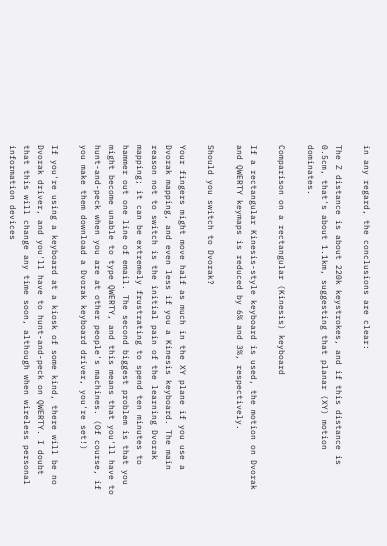in any regard, the conclusions are clear:

The Z distance is about 220k keystrokes, and if this distance is 0.5cm, that's about 1.1km, suggesting that planar (XY) motion dominates.

Comparison on a rectangular (Kinesis) keyboard

If a rectangular Kinesis-style keyboard is used, the motion on Dvorak and QWERTY keymaps is reduced by 6% and 3%, respectively.

Should you switch to Dvorak?

Your fingers might move half as much in the XY plane if you use a Dvorak mapping, and even less if you a Kinesis keyboard. The main reason not to switch is the initial pain of the learning Dvorak mapping; it can be extremely frustrating to spend ten minutes to hammer out one line of email. The second biggest problem is that you might become unable to type QWERTY, and this means that you'll have to hunt-and-peck when you are at other people's machines. (Of course, if you make them download a Dvorak keyboard driver, you're set!)

If you're using a keyboard at a kiosk of some kind, there will be no Dvorak driver, and you'll have to hunt-and-peck on QWERTY. I doubt that this will change any time soon, although when wireless personal information devices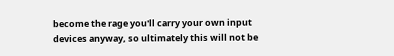become the rage you'll carry your own input devices anyway, so ultimately this will not be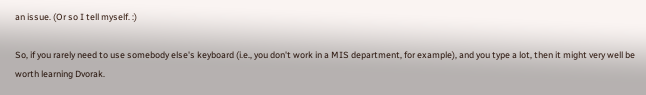an issue. (Or so I tell myself. :)

So, if you rarely need to use somebody else's keyboard (i.e., you don't work in a MIS department, for example), and you type a lot, then it might very well be worth learning Dvorak.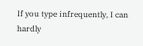If you type infrequently, I can hardly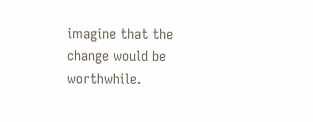imagine that the change would be worthwhile.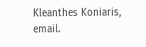Kleanthes Koniaris, email.